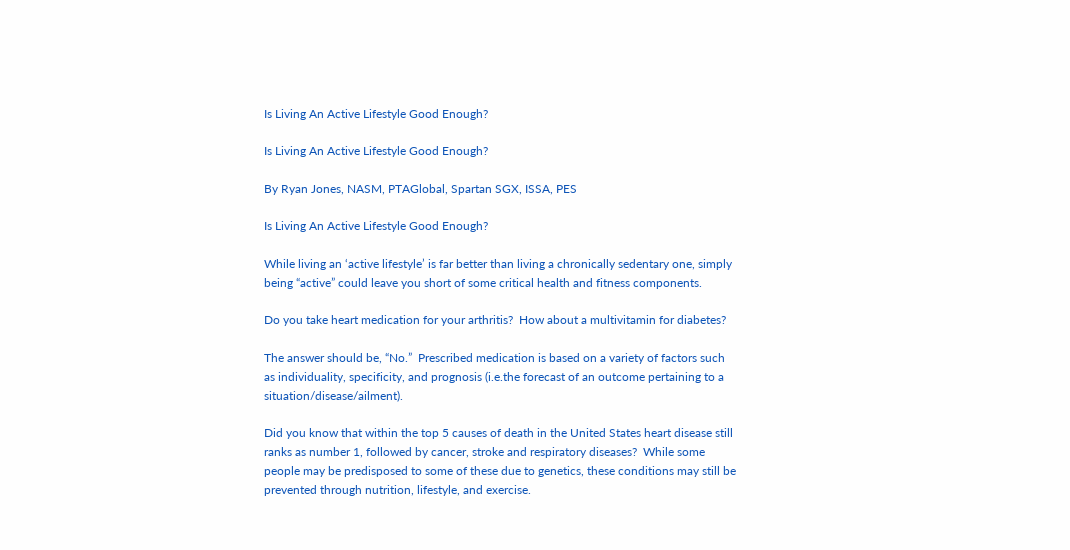Is Living An Active Lifestyle Good Enough?

Is Living An Active Lifestyle Good Enough?

By Ryan Jones, NASM, PTAGlobal, Spartan SGX, ISSA, PES

Is Living An Active Lifestyle Good Enough?

While living an ‘active lifestyle’ is far better than living a chronically sedentary one, simply being “active” could leave you short of some critical health and fitness components.

Do you take heart medication for your arthritis?  How about a multivitamin for diabetes?

The answer should be, “No.”  Prescribed medication is based on a variety of factors such as individuality, specificity, and prognosis (i.e.the forecast of an outcome pertaining to a situation/disease/ailment).

Did you know that within the top 5 causes of death in the United States heart disease still ranks as number 1, followed by cancer, stroke and respiratory diseases?  While some people may be predisposed to some of these due to genetics, these conditions may still be prevented through nutrition, lifestyle, and exercise.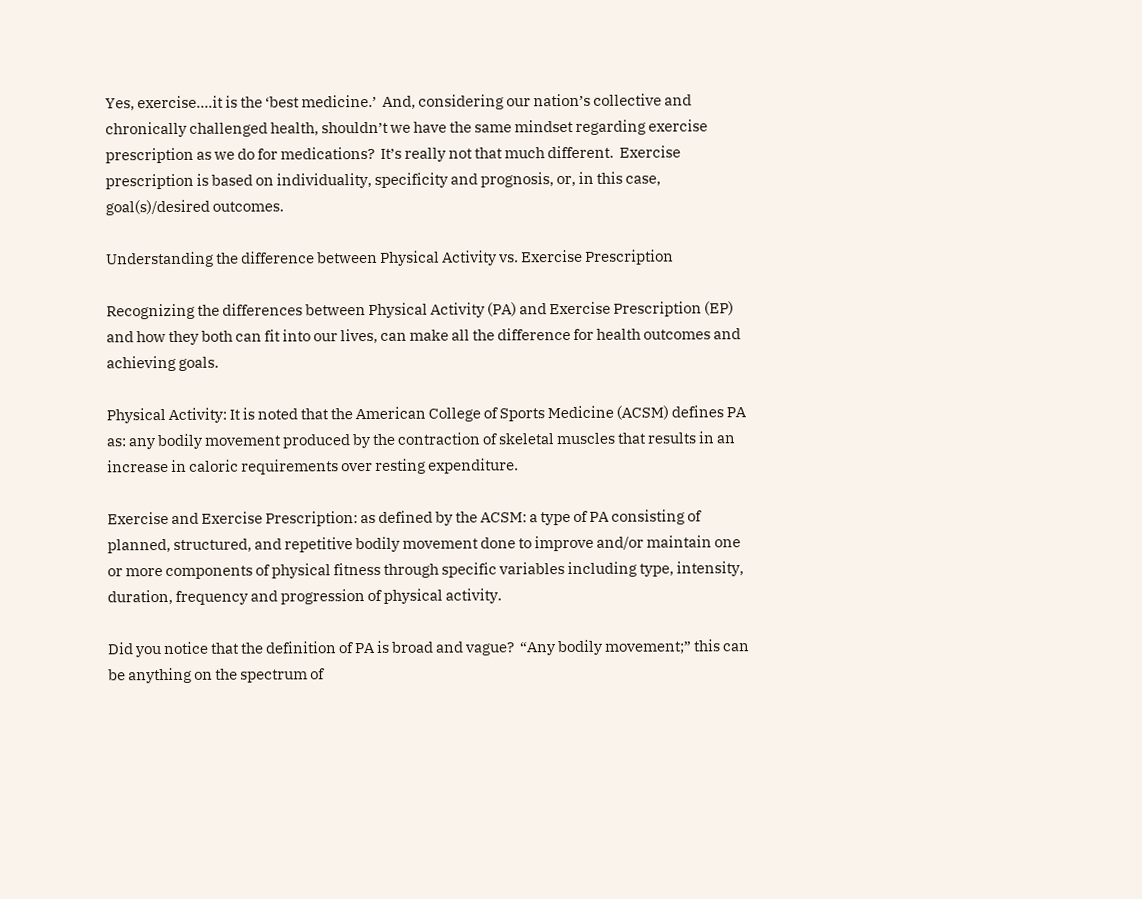Yes, exercise….it is the ‘best medicine.’  And, considering our nation’s collective and chronically challenged health, shouldn’t we have the same mindset regarding exercise prescription as we do for medications?  It’s really not that much different.  Exercise prescription is based on individuality, specificity and prognosis, or, in this case, goal(s)/desired outcomes.

Understanding the difference between Physical Activity vs. Exercise Prescription

Recognizing the differences between Physical Activity (PA) and Exercise Prescription (EP) and how they both can fit into our lives, can make all the difference for health outcomes and achieving goals.

Physical Activity: It is noted that the American College of Sports Medicine (ACSM) defines PA as: any bodily movement produced by the contraction of skeletal muscles that results in an increase in caloric requirements over resting expenditure.

Exercise and Exercise Prescription: as defined by the ACSM: a type of PA consisting of planned, structured, and repetitive bodily movement done to improve and/or maintain one or more components of physical fitness through specific variables including type, intensity, duration, frequency and progression of physical activity.

Did you notice that the definition of PA is broad and vague?  “Any bodily movement;” this can be anything on the spectrum of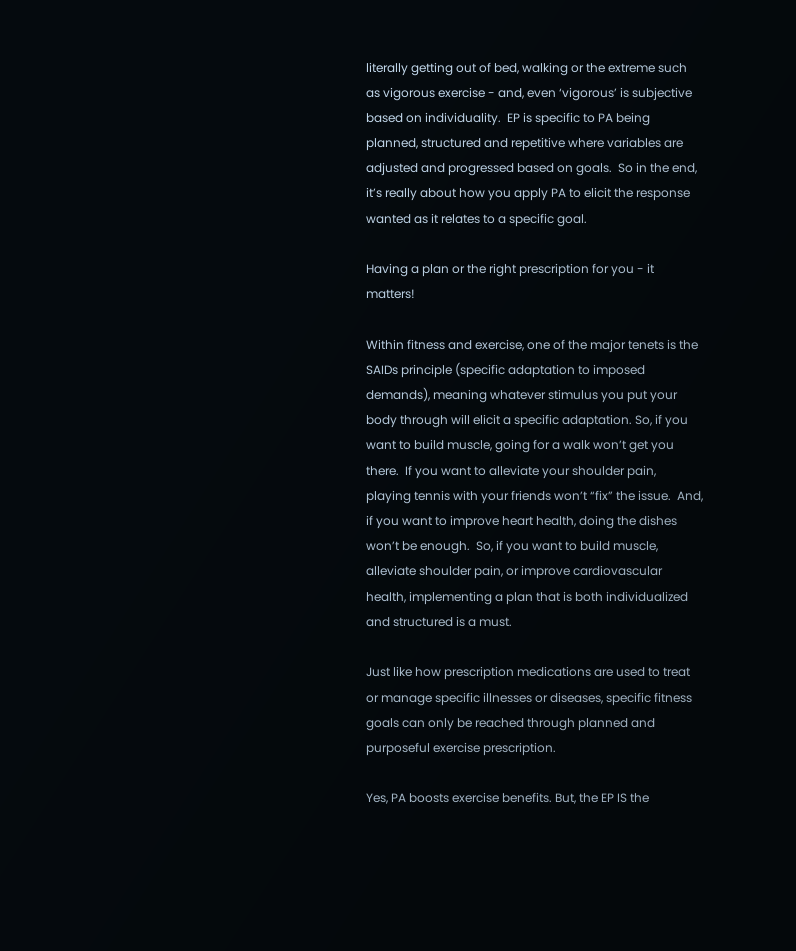literally getting out of bed, walking or the extreme such as vigorous exercise - and, even ‘vigorous’ is subjective based on individuality.  EP is specific to PA being planned, structured and repetitive where variables are adjusted and progressed based on goals.  So in the end, it’s really about how you apply PA to elicit the response wanted as it relates to a specific goal.

Having a plan or the right prescription for you - it matters!

Within fitness and exercise, one of the major tenets is the SAIDs principle (specific adaptation to imposed demands), meaning whatever stimulus you put your body through will elicit a specific adaptation. So, if you want to build muscle, going for a walk won’t get you there.  If you want to alleviate your shoulder pain, playing tennis with your friends won’t “fix” the issue.  And, if you want to improve heart health, doing the dishes won’t be enough.  So, if you want to build muscle, alleviate shoulder pain, or improve cardiovascular health, implementing a plan that is both individualized and structured is a must.

Just like how prescription medications are used to treat or manage specific illnesses or diseases, specific fitness goals can only be reached through planned and purposeful exercise prescription.

Yes, PA boosts exercise benefits. But, the EP IS the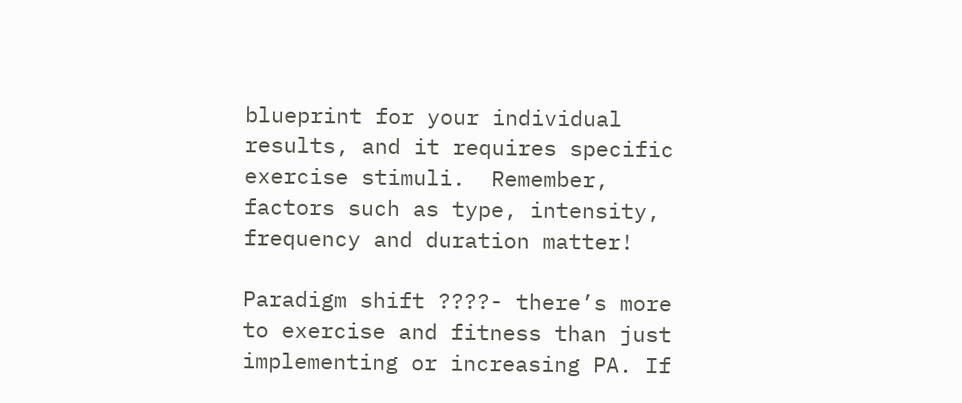blueprint for your individual results, and it requires specific exercise stimuli.  Remember, factors such as type, intensity, frequency and duration matter!

Paradigm shift ????- there’s more to exercise and fitness than just implementing or increasing PA. If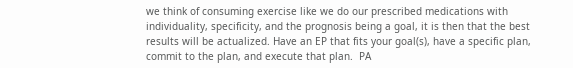we think of consuming exercise like we do our prescribed medications with individuality, specificity, and the prognosis being a goal, it is then that the best results will be actualized. Have an EP that fits your goal(s), have a specific plan, commit to the plan, and execute that plan.  PA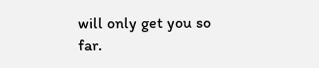will only get you so far.